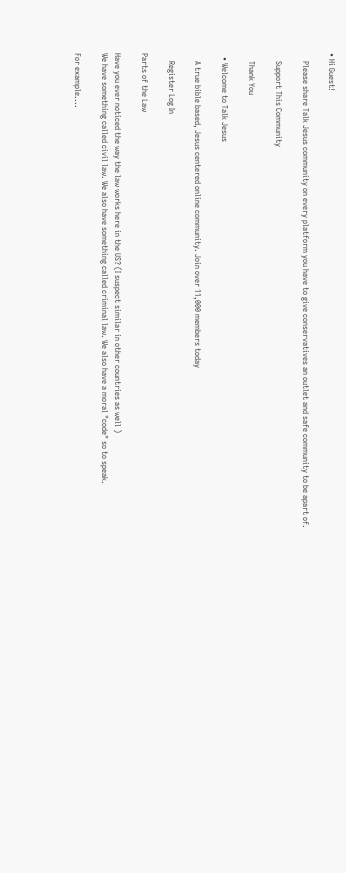• Hi Guest!

    Please share Talk Jesus community on every platform you have to give conservatives an outlet and safe community to be apart of.

    Support This Community

    Thank You

  • Welcome to Talk Jesus

    A true bible based, Jesus centered online community. Join over 11,000 members today

    Register Log In

Parts of the Law

Have you ever noticed the way the law works here in the US? (I suspect similar in other countries as well )
We have something called civil law. We also have something called criminal law. We also have a moral "code" so to speak.

For example....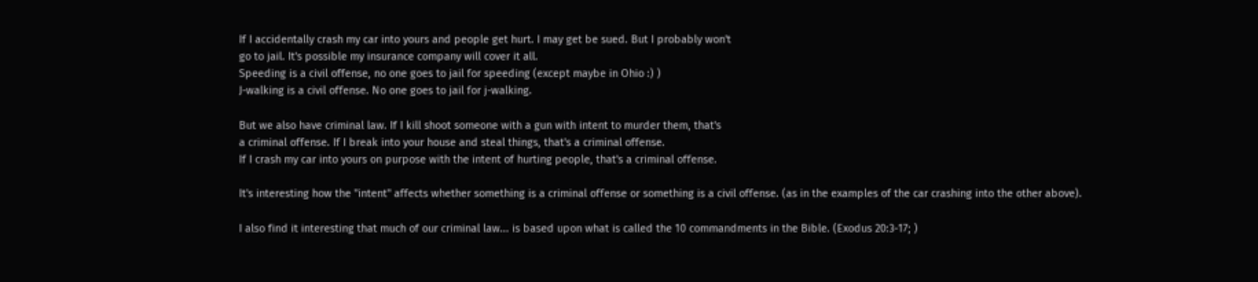If I accidentally crash my car into yours and people get hurt. I may get be sued. But I probably won't
go to jail. It's possible my insurance company will cover it all.
Speeding is a civil offense, no one goes to jail for speeding (except maybe in Ohio :) )
J-walking is a civil offense. No one goes to jail for j-walking.

But we also have criminal law. If I kill shoot someone with a gun with intent to murder them, that's
a criminal offense. If I break into your house and steal things, that's a criminal offense.
If I crash my car into yours on purpose with the intent of hurting people, that's a criminal offense.

It's interesting how the "intent" affects whether something is a criminal offense or something is a civil offense. (as in the examples of the car crashing into the other above).

I also find it interesting that much of our criminal law... is based upon what is called the 10 commandments in the Bible. (Exodus 20:3-17; )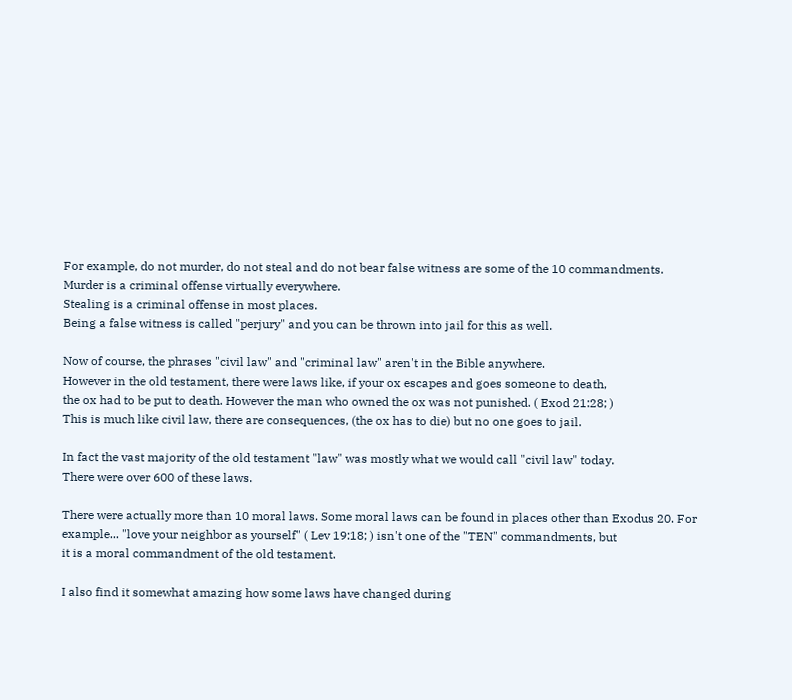For example, do not murder, do not steal and do not bear false witness are some of the 10 commandments.
Murder is a criminal offense virtually everywhere.
Stealing is a criminal offense in most places.
Being a false witness is called "perjury" and you can be thrown into jail for this as well.

Now of course, the phrases "civil law" and "criminal law" aren't in the Bible anywhere.
However in the old testament, there were laws like, if your ox escapes and goes someone to death,
the ox had to be put to death. However the man who owned the ox was not punished. ( Exod 21:28; )
This is much like civil law, there are consequences, (the ox has to die) but no one goes to jail.

In fact the vast majority of the old testament "law" was mostly what we would call "civil law" today.
There were over 600 of these laws.

There were actually more than 10 moral laws. Some moral laws can be found in places other than Exodus 20. For example... "love your neighbor as yourself" ( Lev 19:18; ) isn't one of the "TEN" commandments, but
it is a moral commandment of the old testament.

I also find it somewhat amazing how some laws have changed during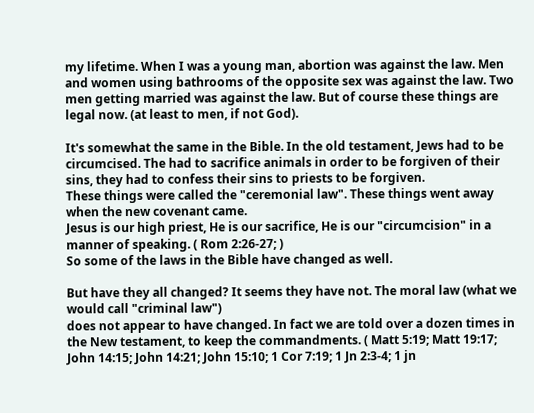my lifetime. When I was a young man, abortion was against the law. Men and women using bathrooms of the opposite sex was against the law. Two men getting married was against the law. But of course these things are legal now. (at least to men, if not God).

It's somewhat the same in the Bible. In the old testament, Jews had to be circumcised. The had to sacrifice animals in order to be forgiven of their sins, they had to confess their sins to priests to be forgiven.
These things were called the "ceremonial law". These things went away when the new covenant came.
Jesus is our high priest, He is our sacrifice, He is our "circumcision" in a manner of speaking. ( Rom 2:26-27; )
So some of the laws in the Bible have changed as well.

But have they all changed? It seems they have not. The moral law (what we would call "criminal law")
does not appear to have changed. In fact we are told over a dozen times in the New testament, to keep the commandments. ( Matt 5:19; Matt 19:17; John 14:15; John 14:21; John 15:10; 1 Cor 7:19; 1 Jn 2:3-4; 1 jn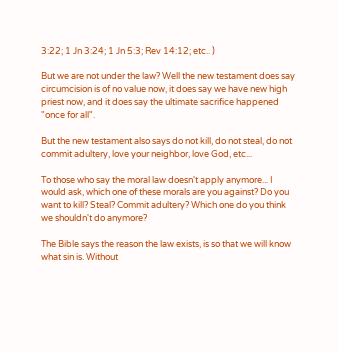3:22; 1 Jn 3:24; 1 Jn 5:3; Rev 14:12; etc.. )

But we are not under the law? Well the new testament does say circumcision is of no value now, it does say we have new high priest now, and it does say the ultimate sacrifice happened "once for all".

But the new testament also says do not kill, do not steal, do not commit adultery, love your neighbor, love God, etc...

To those who say the moral law doesn't apply anymore... I would ask, which one of these morals are you against? Do you want to kill? Steal? Commit adultery? Which one do you think we shouldn't do anymore?

The Bible says the reason the law exists, is so that we will know what sin is. Without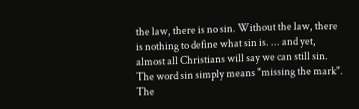the law, there is no sin. Without the law, there is nothing to define what sin is. ... and yet, almost all Christians will say we can still sin. The word sin simply means "missing the mark". The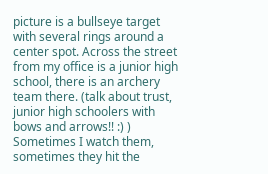picture is a bullseye target with several rings around a center spot. Across the street from my office is a junior high school, there is an archery team there. (talk about trust, junior high schoolers with bows and arrows!! :) )
Sometimes I watch them, sometimes they hit the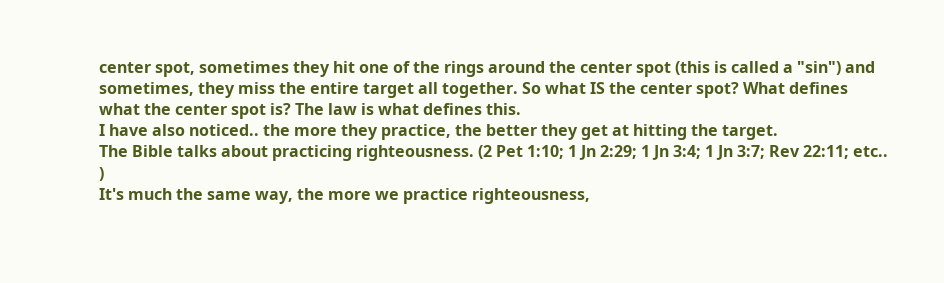center spot, sometimes they hit one of the rings around the center spot (this is called a "sin") and sometimes, they miss the entire target all together. So what IS the center spot? What defines what the center spot is? The law is what defines this.
I have also noticed.. the more they practice, the better they get at hitting the target.
The Bible talks about practicing righteousness. (2 Pet 1:10; 1 Jn 2:29; 1 Jn 3:4; 1 Jn 3:7; Rev 22:11; etc.. )
It's much the same way, the more we practice righteousness,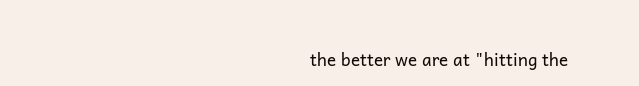the better we are at "hitting the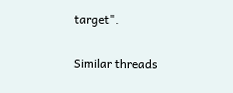target".

Similar threads